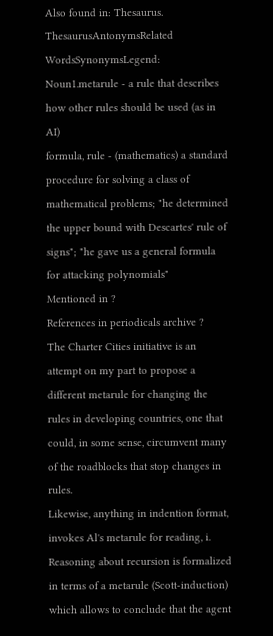Also found in: Thesaurus.
ThesaurusAntonymsRelated WordsSynonymsLegend:
Noun1.metarule - a rule that describes how other rules should be used (as in AI)
formula, rule - (mathematics) a standard procedure for solving a class of mathematical problems; "he determined the upper bound with Descartes' rule of signs"; "he gave us a general formula for attacking polynomials"
Mentioned in ?
References in periodicals archive ?
The Charter Cities initiative is an attempt on my part to propose a different metarule for changing the rules in developing countries, one that could, in some sense, circumvent many of the roadblocks that stop changes in rules.
Likewise, anything in indention format, invokes Al's metarule for reading, i.
Reasoning about recursion is formalized in terms of a metarule (Scott-induction) which allows to conclude that the agent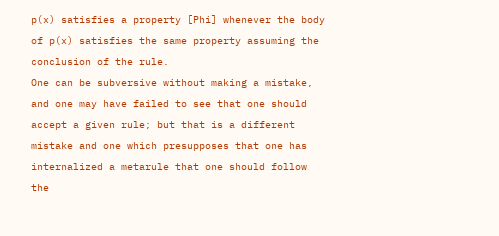p(x) satisfies a property [Phi] whenever the body of p(x) satisfies the same property assuming the conclusion of the rule.
One can be subversive without making a mistake, and one may have failed to see that one should accept a given rule; but that is a different mistake and one which presupposes that one has internalized a metarule that one should follow the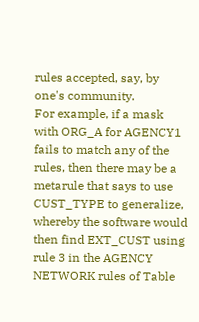rules accepted, say, by one's community.
For example, if a mask with ORG_A for AGENCY1 fails to match any of the rules, then there may be a metarule that says to use CUST_TYPE to generalize, whereby the software would then find EXT_CUST using rule 3 in the AGENCY NETWORK rules of Table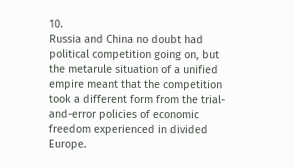10.
Russia and China no doubt had political competition going on, but the metarule situation of a unified empire meant that the competition took a different form from the trial-and-error policies of economic freedom experienced in divided Europe.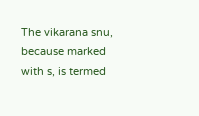The vikarana snu, because marked with s, is termed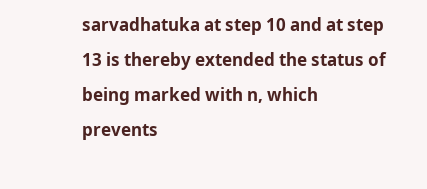sarvadhatuka at step 10 and at step 13 is thereby extended the status of being marked with n, which prevents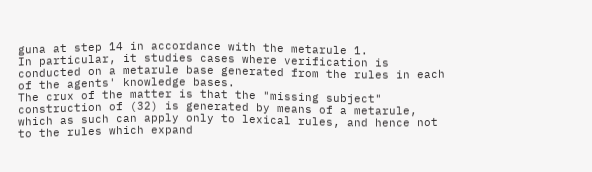guna at step 14 in accordance with the metarule 1.
In particular, it studies cases where verification is conducted on a metarule base generated from the rules in each of the agents' knowledge bases.
The crux of the matter is that the "missing subject" construction of (32) is generated by means of a metarule, which as such can apply only to lexical rules, and hence not to the rules which expand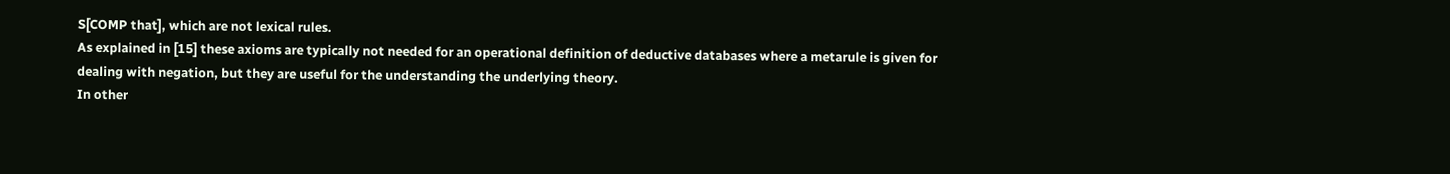S[COMP that], which are not lexical rules.
As explained in [15] these axioms are typically not needed for an operational definition of deductive databases where a metarule is given for dealing with negation, but they are useful for the understanding the underlying theory.
In other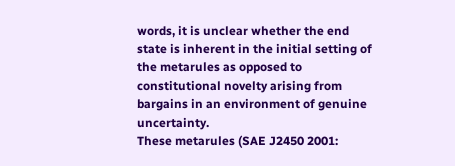words, it is unclear whether the end state is inherent in the initial setting of the metarules as opposed to constitutional novelty arising from bargains in an environment of genuine uncertainty.
These metarules (SAE J2450 2001: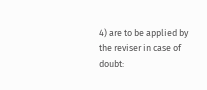4) are to be applied by the reviser in case of doubt: